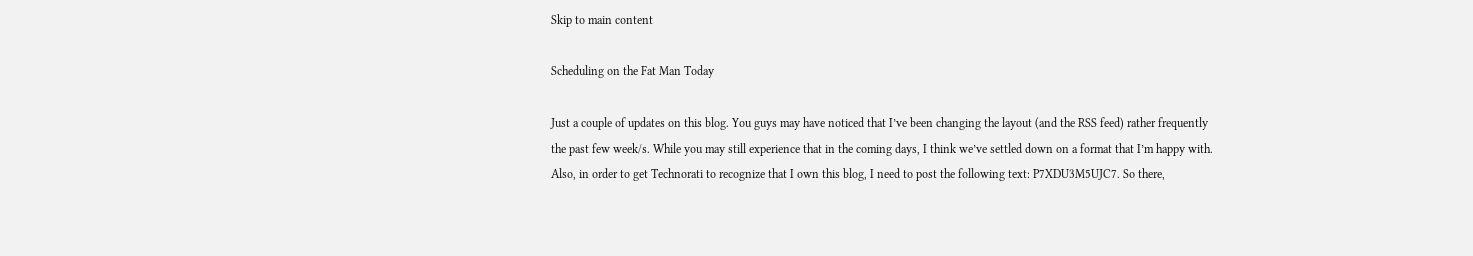Skip to main content

Scheduling on the Fat Man Today

Just a couple of updates on this blog. You guys may have noticed that I’ve been changing the layout (and the RSS feed) rather frequently the past few week/s. While you may still experience that in the coming days, I think we’ve settled down on a format that I’m happy with.
Also, in order to get Technorati to recognize that I own this blog, I need to post the following text: P7XDU3M5UJC7. So there,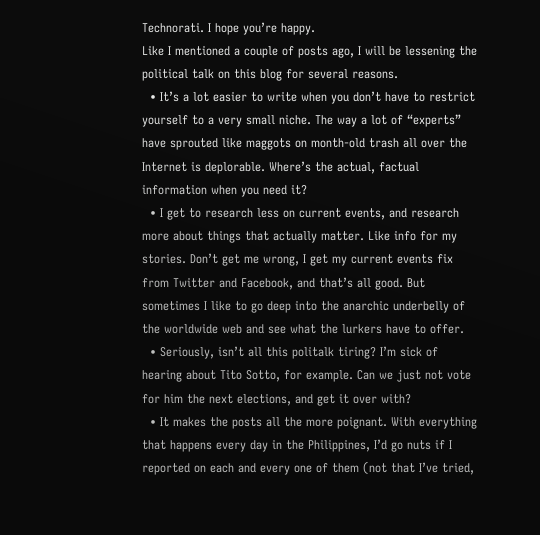Technorati. I hope you’re happy.
Like I mentioned a couple of posts ago, I will be lessening the political talk on this blog for several reasons.
  • It’s a lot easier to write when you don’t have to restrict yourself to a very small niche. The way a lot of “experts” have sprouted like maggots on month-old trash all over the Internet is deplorable. Where’s the actual, factual information when you need it?
  • I get to research less on current events, and research more about things that actually matter. Like info for my stories. Don’t get me wrong, I get my current events fix from Twitter and Facebook, and that’s all good. But sometimes I like to go deep into the anarchic underbelly of the worldwide web and see what the lurkers have to offer.
  • Seriously, isn’t all this politalk tiring? I’m sick of hearing about Tito Sotto, for example. Can we just not vote for him the next elections, and get it over with?
  • It makes the posts all the more poignant. With everything that happens every day in the Philippines, I’d go nuts if I reported on each and every one of them (not that I’ve tried,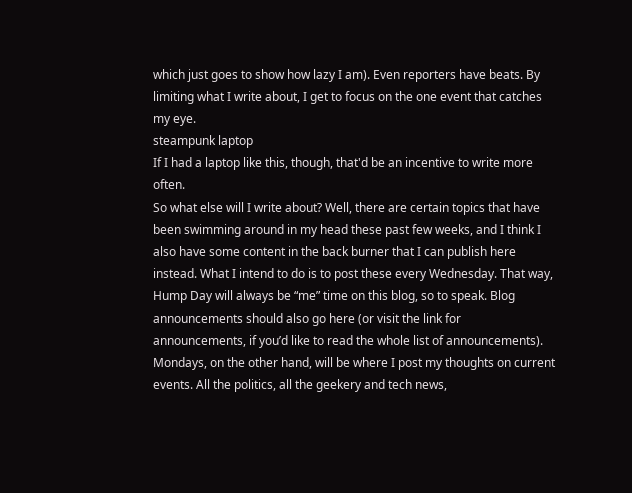which just goes to show how lazy I am). Even reporters have beats. By limiting what I write about, I get to focus on the one event that catches my eye.
steampunk laptop
If I had a laptop like this, though, that'd be an incentive to write more often.
So what else will I write about? Well, there are certain topics that have been swimming around in my head these past few weeks, and I think I also have some content in the back burner that I can publish here instead. What I intend to do is to post these every Wednesday. That way, Hump Day will always be “me” time on this blog, so to speak. Blog announcements should also go here (or visit the link for announcements, if you’d like to read the whole list of announcements).
Mondays, on the other hand, will be where I post my thoughts on current events. All the politics, all the geekery and tech news,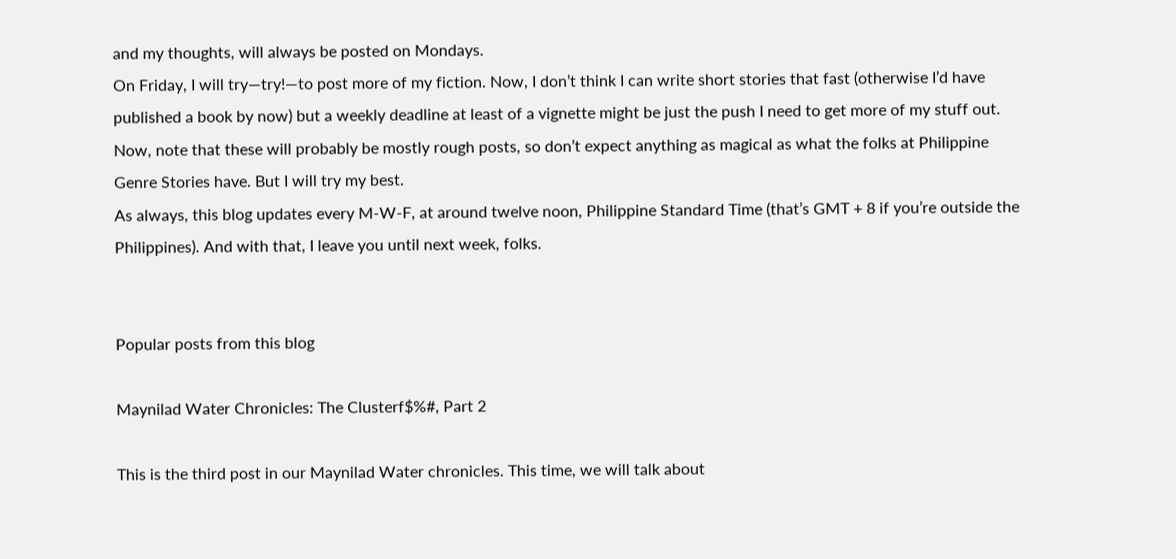and my thoughts, will always be posted on Mondays.
On Friday, I will try—try!—to post more of my fiction. Now, I don’t think I can write short stories that fast (otherwise I’d have published a book by now) but a weekly deadline at least of a vignette might be just the push I need to get more of my stuff out. Now, note that these will probably be mostly rough posts, so don’t expect anything as magical as what the folks at Philippine Genre Stories have. But I will try my best.
As always, this blog updates every M-W-F, at around twelve noon, Philippine Standard Time (that’s GMT + 8 if you’re outside the Philippines). And with that, I leave you until next week, folks.


Popular posts from this blog

Maynilad Water Chronicles: The Clusterf$%#, Part 2

This is the third post in our Maynilad Water chronicles. This time, we will talk about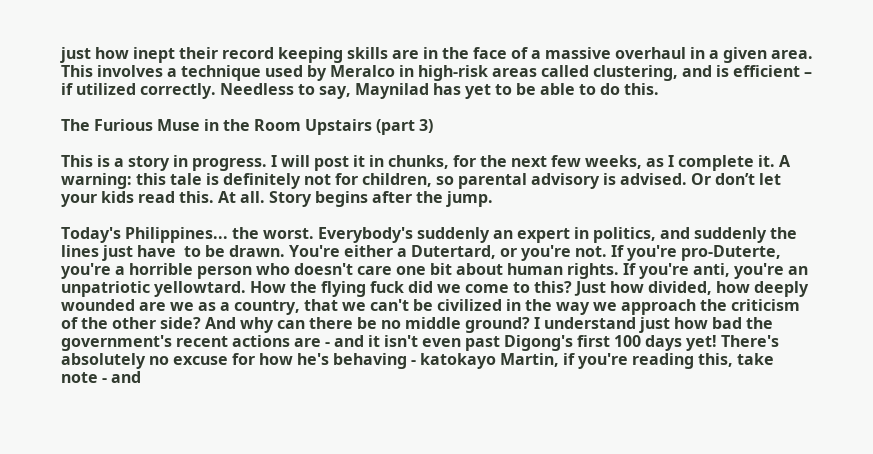just how inept their record keeping skills are in the face of a massive overhaul in a given area. This involves a technique used by Meralco in high-risk areas called clustering, and is efficient – if utilized correctly. Needless to say, Maynilad has yet to be able to do this.

The Furious Muse in the Room Upstairs (part 3)

This is a story in progress. I will post it in chunks, for the next few weeks, as I complete it. A warning: this tale is definitely not for children, so parental advisory is advised. Or don’t let your kids read this. At all. Story begins after the jump.

Today's Philippines... the worst. Everybody's suddenly an expert in politics, and suddenly the lines just have  to be drawn. You're either a Dutertard, or you're not. If you're pro-Duterte, you're a horrible person who doesn't care one bit about human rights. If you're anti, you're an unpatriotic yellowtard. How the flying fuck did we come to this? Just how divided, how deeply wounded are we as a country, that we can't be civilized in the way we approach the criticism of the other side? And why can there be no middle ground? I understand just how bad the government's recent actions are - and it isn't even past Digong's first 100 days yet! There's absolutely no excuse for how he's behaving - katokayo Martin, if you're reading this, take note - and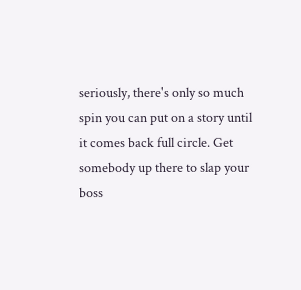seriously, there's only so much spin you can put on a story until it comes back full circle. Get somebody up there to slap your boss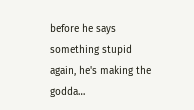before he says something stupid again, he's making the godda…